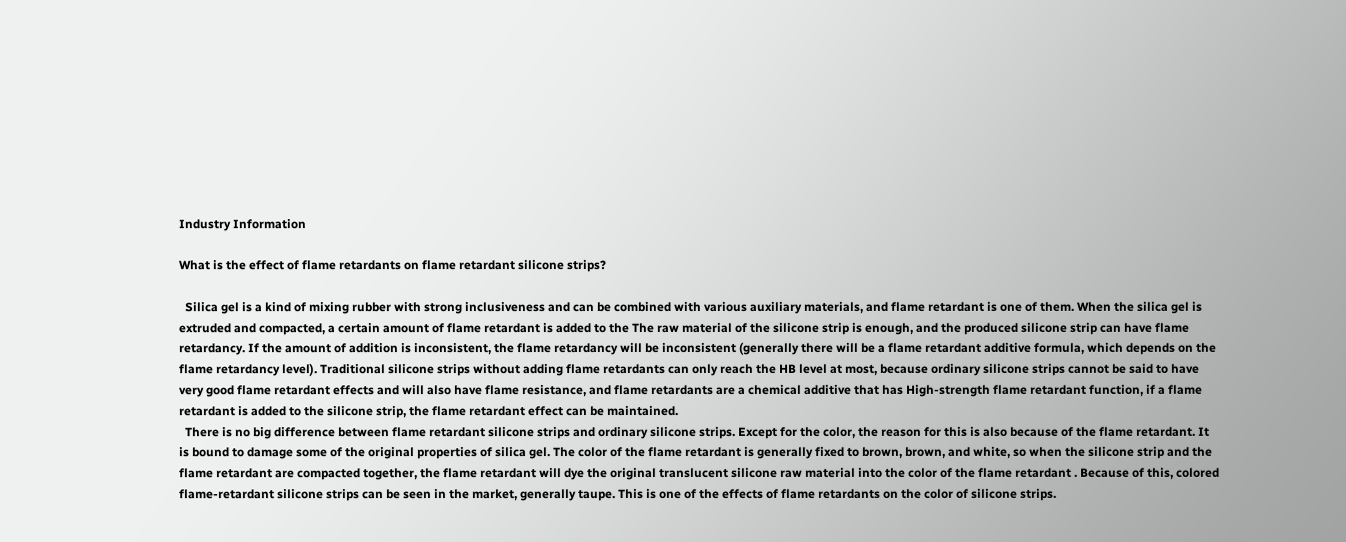Industry Information

What is the effect of flame retardants on flame retardant silicone strips?

  Silica gel is a kind of mixing rubber with strong inclusiveness and can be combined with various auxiliary materials, and flame retardant is one of them. When the silica gel is extruded and compacted, a certain amount of flame retardant is added to the The raw material of the silicone strip is enough, and the produced silicone strip can have flame retardancy. If the amount of addition is inconsistent, the flame retardancy will be inconsistent (generally there will be a flame retardant additive formula, which depends on the flame retardancy level). Traditional silicone strips without adding flame retardants can only reach the HB level at most, because ordinary silicone strips cannot be said to have very good flame retardant effects and will also have flame resistance, and flame retardants are a chemical additive that has High-strength flame retardant function, if a flame retardant is added to the silicone strip, the flame retardant effect can be maintained.
  There is no big difference between flame retardant silicone strips and ordinary silicone strips. Except for the color, the reason for this is also because of the flame retardant. It is bound to damage some of the original properties of silica gel. The color of the flame retardant is generally fixed to brown, brown, and white, so when the silicone strip and the flame retardant are compacted together, the flame retardant will dye the original translucent silicone raw material into the color of the flame retardant . Because of this, colored flame-retardant silicone strips can be seen in the market, generally taupe. This is one of the effects of flame retardants on the color of silicone strips.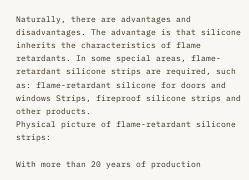Naturally, there are advantages and disadvantages. The advantage is that silicone inherits the characteristics of flame retardants. In some special areas, flame-retardant silicone strips are required, such as: flame-retardant silicone for doors and windows Strips, fireproof silicone strips and other products.
Physical picture of flame-retardant silicone strips:

With more than 20 years of production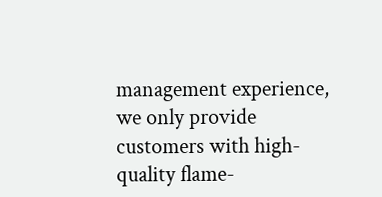management experience, we only provide customers with high-quality flame-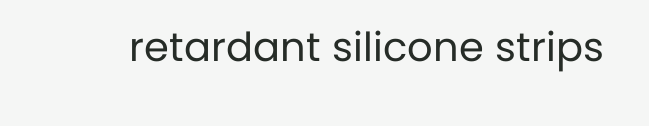retardant silicone strips